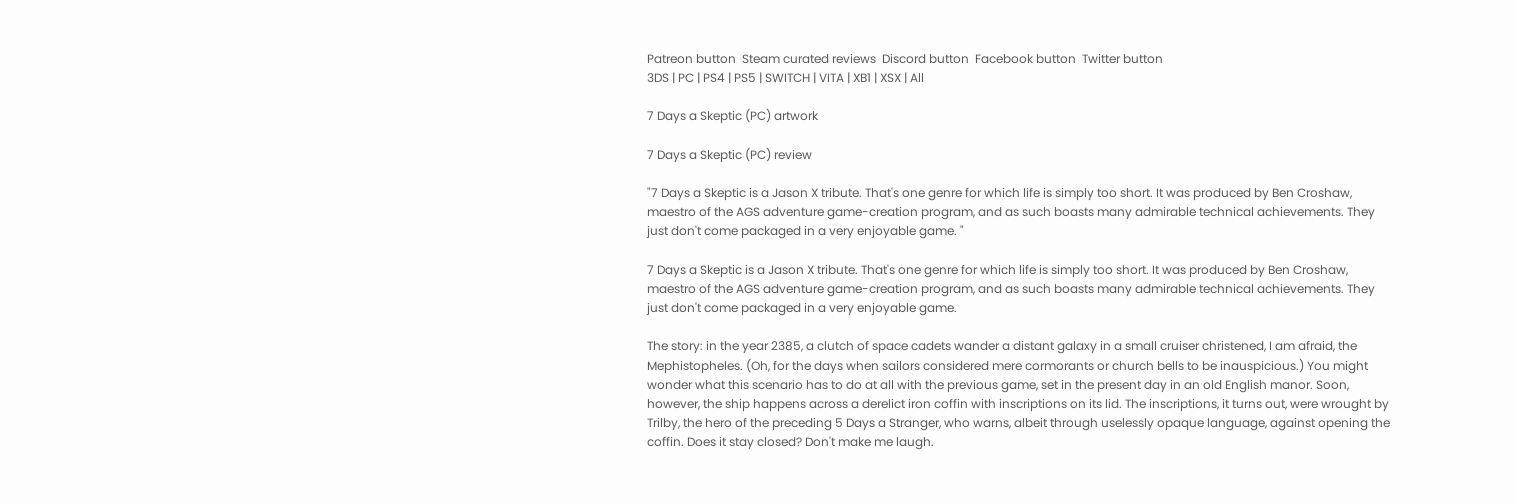Patreon button  Steam curated reviews  Discord button  Facebook button  Twitter button
3DS | PC | PS4 | PS5 | SWITCH | VITA | XB1 | XSX | All

7 Days a Skeptic (PC) artwork

7 Days a Skeptic (PC) review

"7 Days a Skeptic is a Jason X tribute. That's one genre for which life is simply too short. It was produced by Ben Croshaw, maestro of the AGS adventure game-creation program, and as such boasts many admirable technical achievements. They just don't come packaged in a very enjoyable game. "

7 Days a Skeptic is a Jason X tribute. That's one genre for which life is simply too short. It was produced by Ben Croshaw, maestro of the AGS adventure game-creation program, and as such boasts many admirable technical achievements. They just don't come packaged in a very enjoyable game.

The story: in the year 2385, a clutch of space cadets wander a distant galaxy in a small cruiser christened, I am afraid, the Mephistopheles. (Oh, for the days when sailors considered mere cormorants or church bells to be inauspicious.) You might wonder what this scenario has to do at all with the previous game, set in the present day in an old English manor. Soon, however, the ship happens across a derelict iron coffin with inscriptions on its lid. The inscriptions, it turns out, were wrought by Trilby, the hero of the preceding 5 Days a Stranger, who warns, albeit through uselessly opaque language, against opening the coffin. Does it stay closed? Don't make me laugh.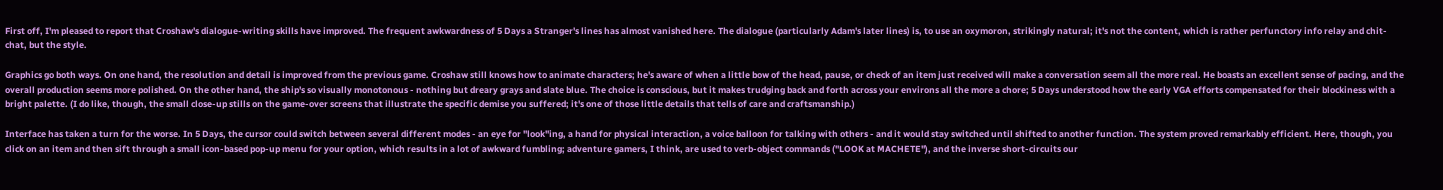First off, I'm pleased to report that Croshaw's dialogue-writing skills have improved. The frequent awkwardness of 5 Days a Stranger's lines has almost vanished here. The dialogue (particularly Adam's later lines) is, to use an oxymoron, strikingly natural; it's not the content, which is rather perfunctory info relay and chit-chat, but the style.

Graphics go both ways. On one hand, the resolution and detail is improved from the previous game. Croshaw still knows how to animate characters; he's aware of when a little bow of the head, pause, or check of an item just received will make a conversation seem all the more real. He boasts an excellent sense of pacing, and the overall production seems more polished. On the other hand, the ship's so visually monotonous - nothing but dreary grays and slate blue. The choice is conscious, but it makes trudging back and forth across your environs all the more a chore; 5 Days understood how the early VGA efforts compensated for their blockiness with a bright palette. (I do like, though, the small close-up stills on the game-over screens that illustrate the specific demise you suffered; it's one of those little details that tells of care and craftsmanship.)

Interface has taken a turn for the worse. In 5 Days, the cursor could switch between several different modes - an eye for "look"ing, a hand for physical interaction, a voice balloon for talking with others - and it would stay switched until shifted to another function. The system proved remarkably efficient. Here, though, you click on an item and then sift through a small icon-based pop-up menu for your option, which results in a lot of awkward fumbling; adventure gamers, I think, are used to verb-object commands ("LOOK at MACHETE"), and the inverse short-circuits our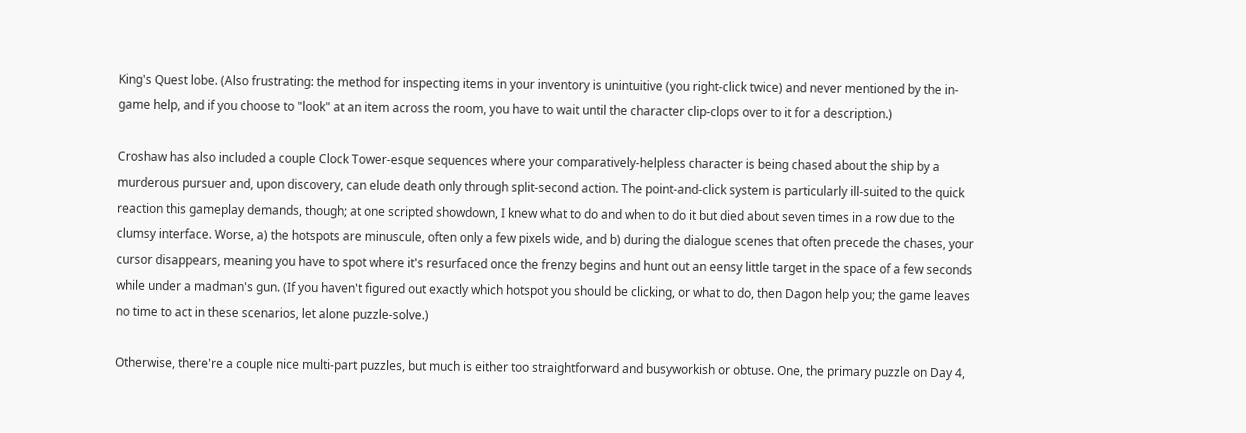King's Quest lobe. (Also frustrating: the method for inspecting items in your inventory is unintuitive (you right-click twice) and never mentioned by the in-game help, and if you choose to "look" at an item across the room, you have to wait until the character clip-clops over to it for a description.)

Croshaw has also included a couple Clock Tower-esque sequences where your comparatively-helpless character is being chased about the ship by a murderous pursuer and, upon discovery, can elude death only through split-second action. The point-and-click system is particularly ill-suited to the quick reaction this gameplay demands, though; at one scripted showdown, I knew what to do and when to do it but died about seven times in a row due to the clumsy interface. Worse, a) the hotspots are minuscule, often only a few pixels wide, and b) during the dialogue scenes that often precede the chases, your cursor disappears, meaning you have to spot where it's resurfaced once the frenzy begins and hunt out an eensy little target in the space of a few seconds while under a madman's gun. (If you haven't figured out exactly which hotspot you should be clicking, or what to do, then Dagon help you; the game leaves no time to act in these scenarios, let alone puzzle-solve.)

Otherwise, there're a couple nice multi-part puzzles, but much is either too straightforward and busyworkish or obtuse. One, the primary puzzle on Day 4,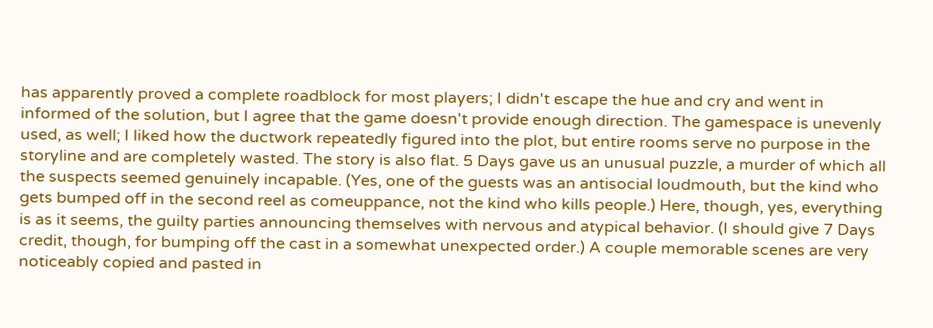has apparently proved a complete roadblock for most players; I didn't escape the hue and cry and went in informed of the solution, but I agree that the game doesn't provide enough direction. The gamespace is unevenly used, as well; I liked how the ductwork repeatedly figured into the plot, but entire rooms serve no purpose in the storyline and are completely wasted. The story is also flat. 5 Days gave us an unusual puzzle, a murder of which all the suspects seemed genuinely incapable. (Yes, one of the guests was an antisocial loudmouth, but the kind who gets bumped off in the second reel as comeuppance, not the kind who kills people.) Here, though, yes, everything is as it seems, the guilty parties announcing themselves with nervous and atypical behavior. (I should give 7 Days credit, though, for bumping off the cast in a somewhat unexpected order.) A couple memorable scenes are very noticeably copied and pasted in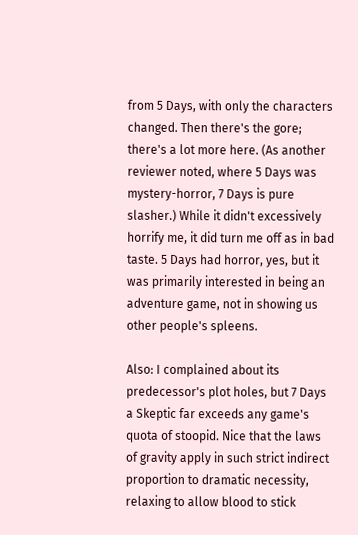from 5 Days, with only the characters changed. Then there's the gore; there's a lot more here. (As another reviewer noted, where 5 Days was mystery-horror, 7 Days is pure slasher.) While it didn't excessively horrify me, it did turn me off as in bad taste. 5 Days had horror, yes, but it was primarily interested in being an adventure game, not in showing us other people's spleens.

Also: I complained about its predecessor's plot holes, but 7 Days a Skeptic far exceeds any game's quota of stoopid. Nice that the laws of gravity apply in such strict indirect proportion to dramatic necessity, relaxing to allow blood to stick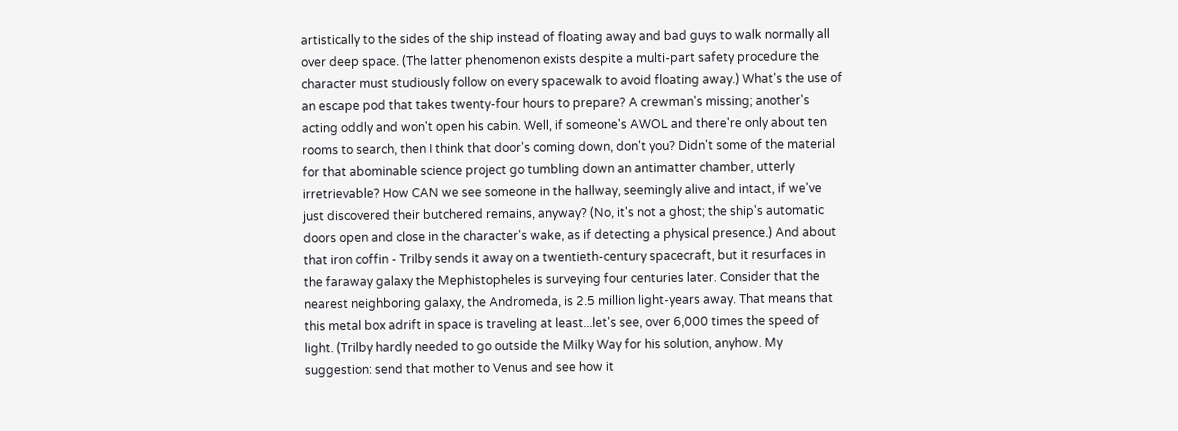artistically to the sides of the ship instead of floating away and bad guys to walk normally all over deep space. (The latter phenomenon exists despite a multi-part safety procedure the character must studiously follow on every spacewalk to avoid floating away.) What's the use of an escape pod that takes twenty-four hours to prepare? A crewman's missing; another's acting oddly and won't open his cabin. Well, if someone's AWOL and there're only about ten rooms to search, then I think that door's coming down, don't you? Didn't some of the material for that abominable science project go tumbling down an antimatter chamber, utterly irretrievable? How CAN we see someone in the hallway, seemingly alive and intact, if we've just discovered their butchered remains, anyway? (No, it's not a ghost; the ship's automatic doors open and close in the character's wake, as if detecting a physical presence.) And about that iron coffin - Trilby sends it away on a twentieth-century spacecraft, but it resurfaces in the faraway galaxy the Mephistopheles is surveying four centuries later. Consider that the nearest neighboring galaxy, the Andromeda, is 2.5 million light-years away. That means that this metal box adrift in space is traveling at least...let's see, over 6,000 times the speed of light. (Trilby hardly needed to go outside the Milky Way for his solution, anyhow. My suggestion: send that mother to Venus and see how it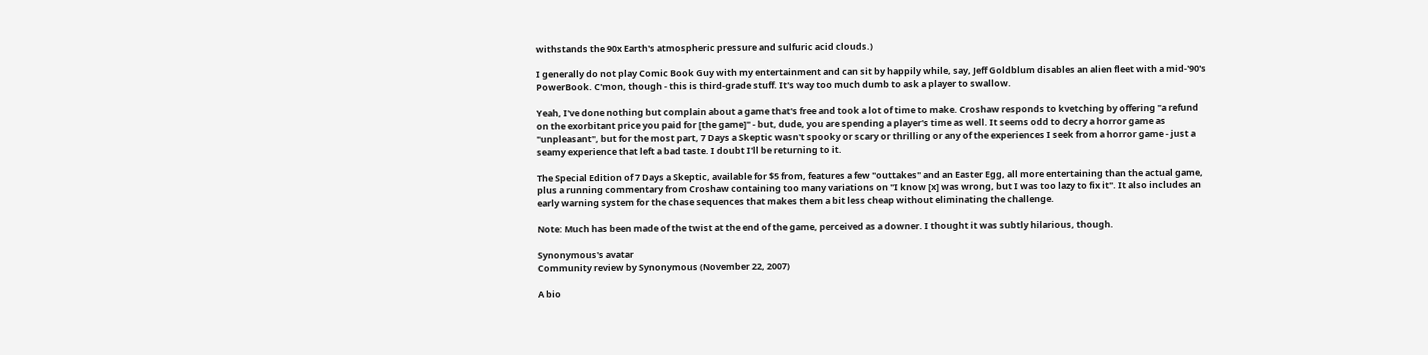withstands the 90x Earth's atmospheric pressure and sulfuric acid clouds.)

I generally do not play Comic Book Guy with my entertainment and can sit by happily while, say, Jeff Goldblum disables an alien fleet with a mid-'90's PowerBook. C'mon, though - this is third-grade stuff. It's way too much dumb to ask a player to swallow.

Yeah, I've done nothing but complain about a game that's free and took a lot of time to make. Croshaw responds to kvetching by offering "a refund on the exorbitant price you paid for [the game]" - but, dude, you are spending a player's time as well. It seems odd to decry a horror game as "unpleasant", but for the most part, 7 Days a Skeptic wasn't spooky or scary or thrilling or any of the experiences I seek from a horror game - just a seamy experience that left a bad taste. I doubt I'll be returning to it.

The Special Edition of 7 Days a Skeptic, available for $5 from, features a few "outtakes" and an Easter Egg, all more entertaining than the actual game, plus a running commentary from Croshaw containing too many variations on "I know [x] was wrong, but I was too lazy to fix it". It also includes an early warning system for the chase sequences that makes them a bit less cheap without eliminating the challenge.

Note: Much has been made of the twist at the end of the game, perceived as a downer. I thought it was subtly hilarious, though.

Synonymous's avatar
Community review by Synonymous (November 22, 2007)

A bio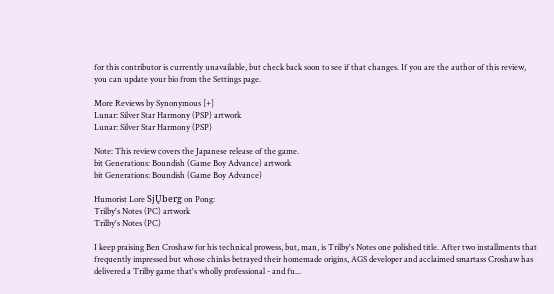for this contributor is currently unavailable, but check back soon to see if that changes. If you are the author of this review, you can update your bio from the Settings page.

More Reviews by Synonymous [+]
Lunar: Silver Star Harmony (PSP) artwork
Lunar: Silver Star Harmony (PSP)

Note: This review covers the Japanese release of the game.
bit Generations: Boundish (Game Boy Advance) artwork
bit Generations: Boundish (Game Boy Advance)

Humorist Lore SjŲberg on Pong:
Trilby's Notes (PC) artwork
Trilby's Notes (PC)

I keep praising Ben Croshaw for his technical prowess, but, man, is Trilby's Notes one polished title. After two installments that frequently impressed but whose chinks betrayed their homemade origins, AGS developer and acclaimed smartass Croshaw has delivered a Trilby game that's wholly professional - and fu...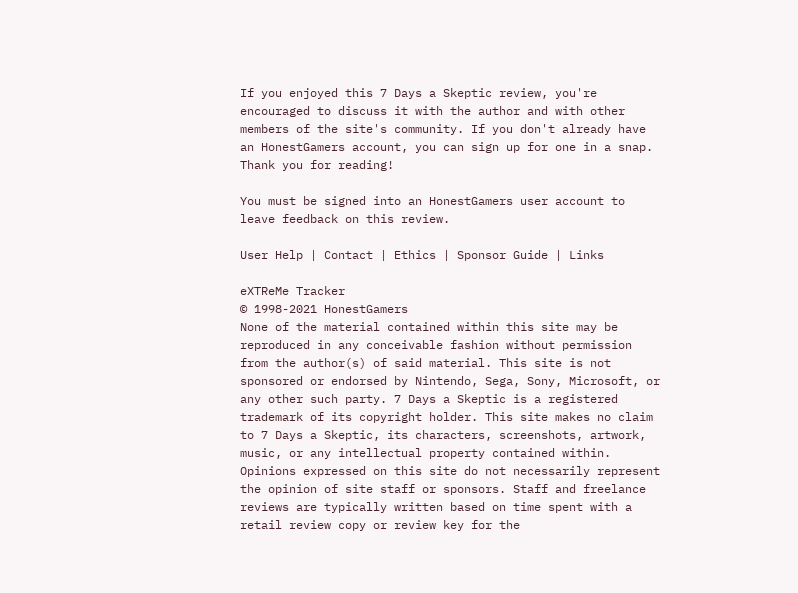If you enjoyed this 7 Days a Skeptic review, you're encouraged to discuss it with the author and with other members of the site's community. If you don't already have an HonestGamers account, you can sign up for one in a snap. Thank you for reading!

You must be signed into an HonestGamers user account to leave feedback on this review.

User Help | Contact | Ethics | Sponsor Guide | Links

eXTReMe Tracker
© 1998-2021 HonestGamers
None of the material contained within this site may be reproduced in any conceivable fashion without permission from the author(s) of said material. This site is not sponsored or endorsed by Nintendo, Sega, Sony, Microsoft, or any other such party. 7 Days a Skeptic is a registered trademark of its copyright holder. This site makes no claim to 7 Days a Skeptic, its characters, screenshots, artwork, music, or any intellectual property contained within. Opinions expressed on this site do not necessarily represent the opinion of site staff or sponsors. Staff and freelance reviews are typically written based on time spent with a retail review copy or review key for the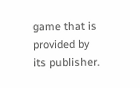game that is provided by its publisher.